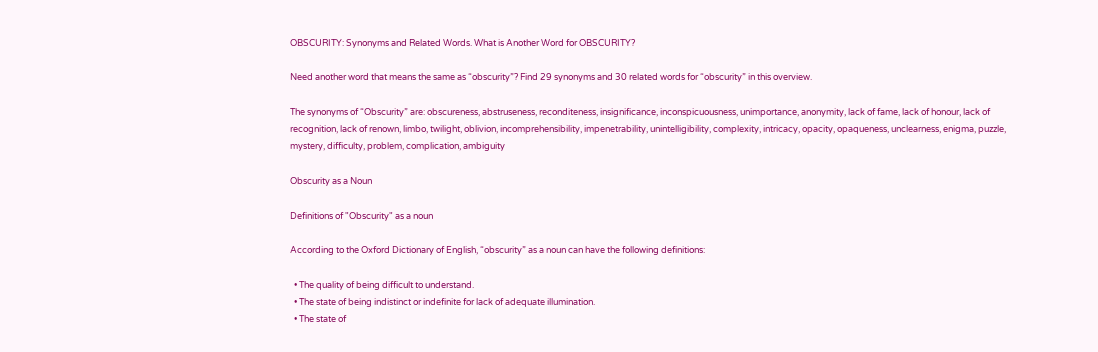OBSCURITY: Synonyms and Related Words. What is Another Word for OBSCURITY?

Need another word that means the same as “obscurity”? Find 29 synonyms and 30 related words for “obscurity” in this overview.

The synonyms of “Obscurity” are: obscureness, abstruseness, reconditeness, insignificance, inconspicuousness, unimportance, anonymity, lack of fame, lack of honour, lack of recognition, lack of renown, limbo, twilight, oblivion, incomprehensibility, impenetrability, unintelligibility, complexity, intricacy, opacity, opaqueness, unclearness, enigma, puzzle, mystery, difficulty, problem, complication, ambiguity

Obscurity as a Noun

Definitions of "Obscurity" as a noun

According to the Oxford Dictionary of English, “obscurity” as a noun can have the following definitions:

  • The quality of being difficult to understand.
  • The state of being indistinct or indefinite for lack of adequate illumination.
  • The state of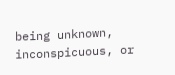being unknown, inconspicuous, or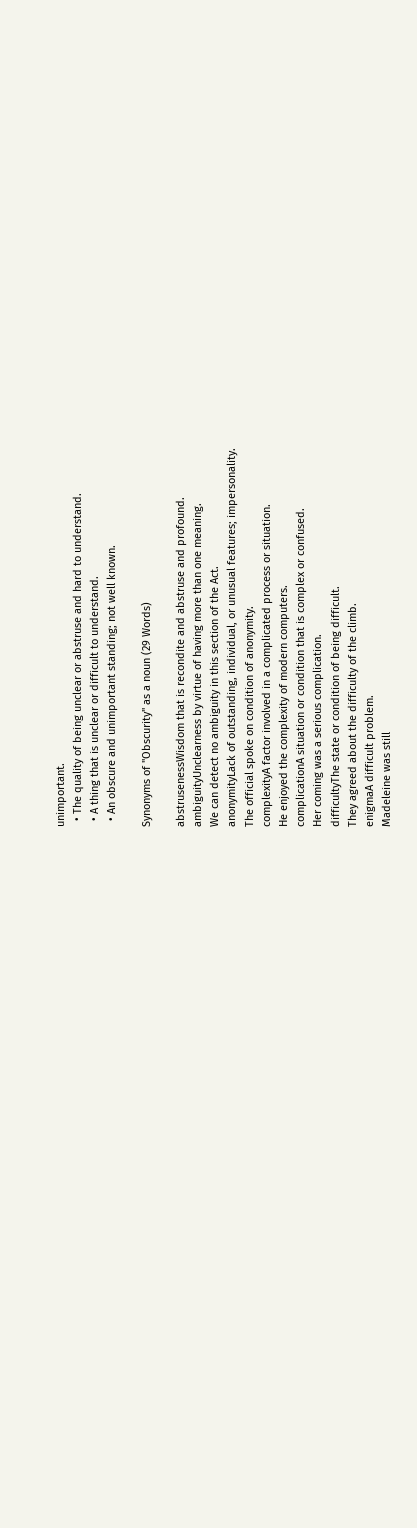unimportant.
  • The quality of being unclear or abstruse and hard to understand.
  • A thing that is unclear or difficult to understand.
  • An obscure and unimportant standing; not well known.

Synonyms of "Obscurity" as a noun (29 Words)

abstrusenessWisdom that is recondite and abstruse and profound.
ambiguityUnclearness by virtue of having more than one meaning.
We can detect no ambiguity in this section of the Act.
anonymityLack of outstanding, individual, or unusual features; impersonality.
The official spoke on condition of anonymity.
complexityA factor involved in a complicated process or situation.
He enjoyed the complexity of modern computers.
complicationA situation or condition that is complex or confused.
Her coming was a serious complication.
difficultyThe state or condition of being difficult.
They agreed about the difficulty of the climb.
enigmaA difficult problem.
Madeleine was still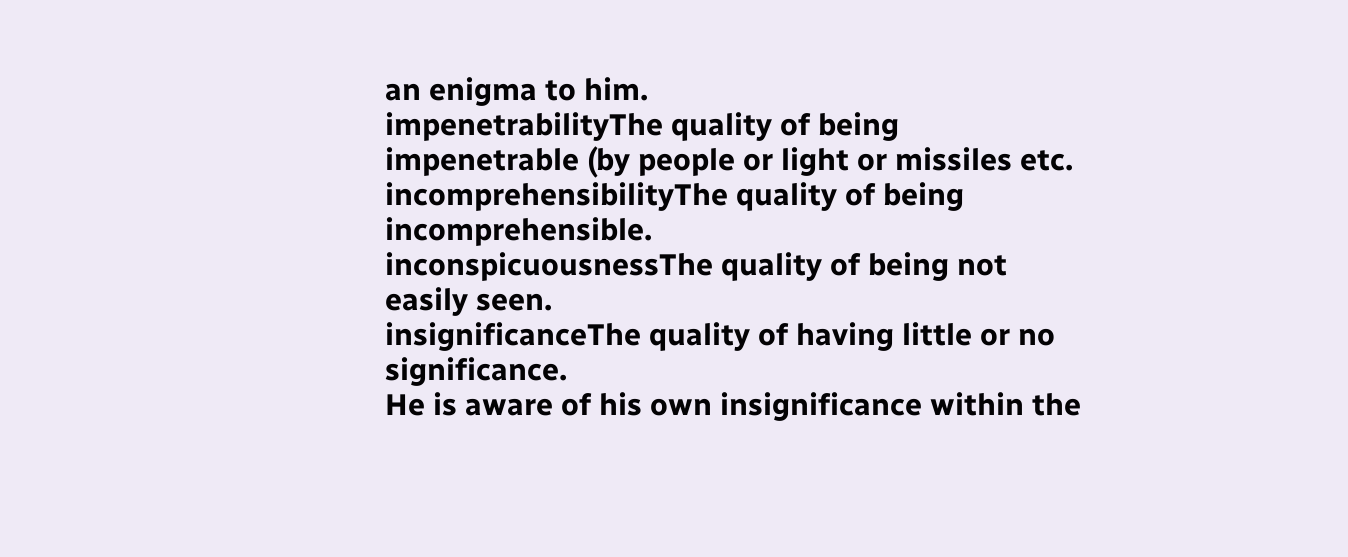an enigma to him.
impenetrabilityThe quality of being impenetrable (by people or light or missiles etc.
incomprehensibilityThe quality of being incomprehensible.
inconspicuousnessThe quality of being not easily seen.
insignificanceThe quality of having little or no significance.
He is aware of his own insignificance within the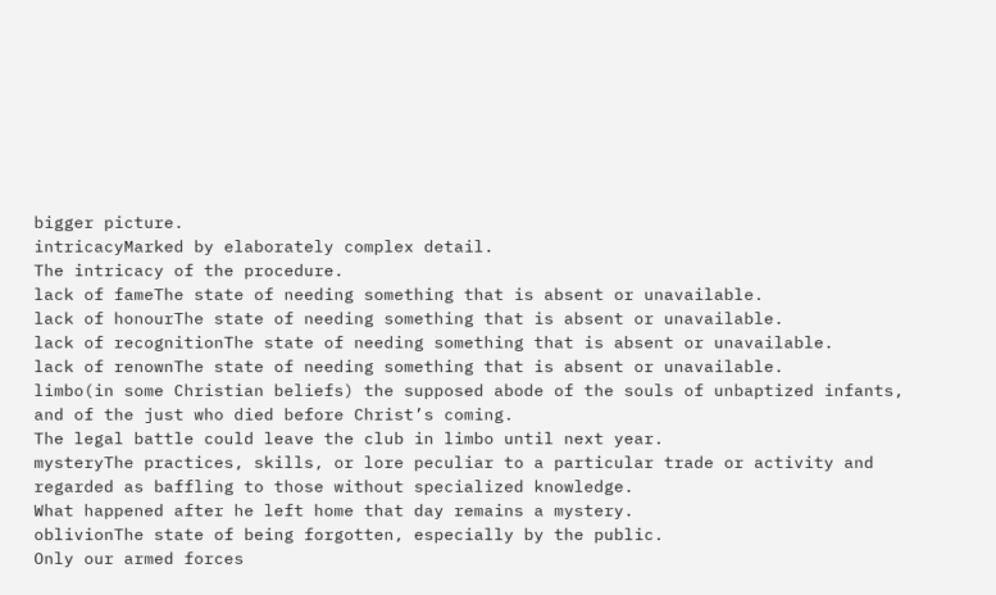bigger picture.
intricacyMarked by elaborately complex detail.
The intricacy of the procedure.
lack of fameThe state of needing something that is absent or unavailable.
lack of honourThe state of needing something that is absent or unavailable.
lack of recognitionThe state of needing something that is absent or unavailable.
lack of renownThe state of needing something that is absent or unavailable.
limbo(in some Christian beliefs) the supposed abode of the souls of unbaptized infants, and of the just who died before Christ’s coming.
The legal battle could leave the club in limbo until next year.
mysteryThe practices, skills, or lore peculiar to a particular trade or activity and regarded as baffling to those without specialized knowledge.
What happened after he left home that day remains a mystery.
oblivionThe state of being forgotten, especially by the public.
Only our armed forces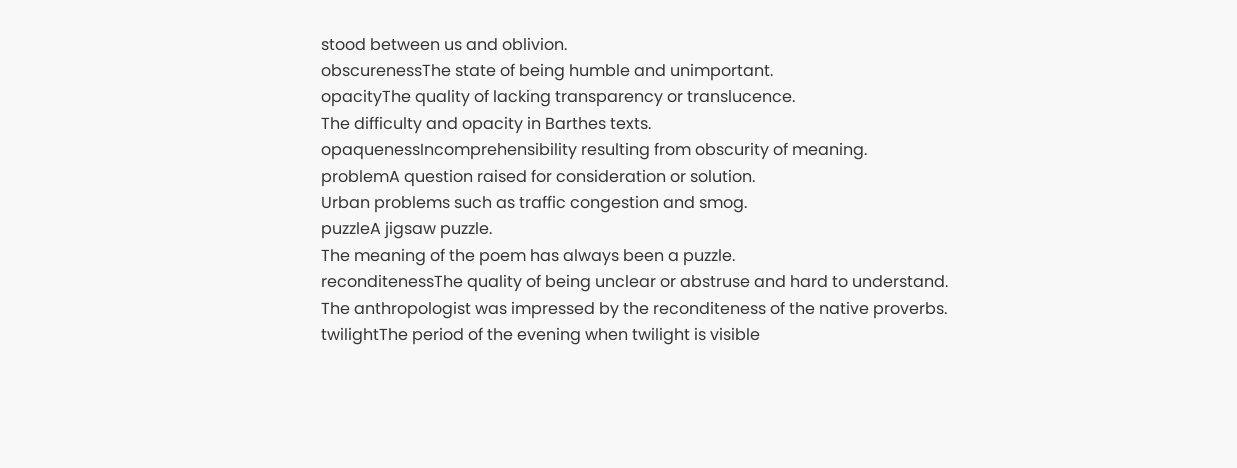stood between us and oblivion.
obscurenessThe state of being humble and unimportant.
opacityThe quality of lacking transparency or translucence.
The difficulty and opacity in Barthes texts.
opaquenessIncomprehensibility resulting from obscurity of meaning.
problemA question raised for consideration or solution.
Urban problems such as traffic congestion and smog.
puzzleA jigsaw puzzle.
The meaning of the poem has always been a puzzle.
reconditenessThe quality of being unclear or abstruse and hard to understand.
The anthropologist was impressed by the reconditeness of the native proverbs.
twilightThe period of the evening when twilight is visible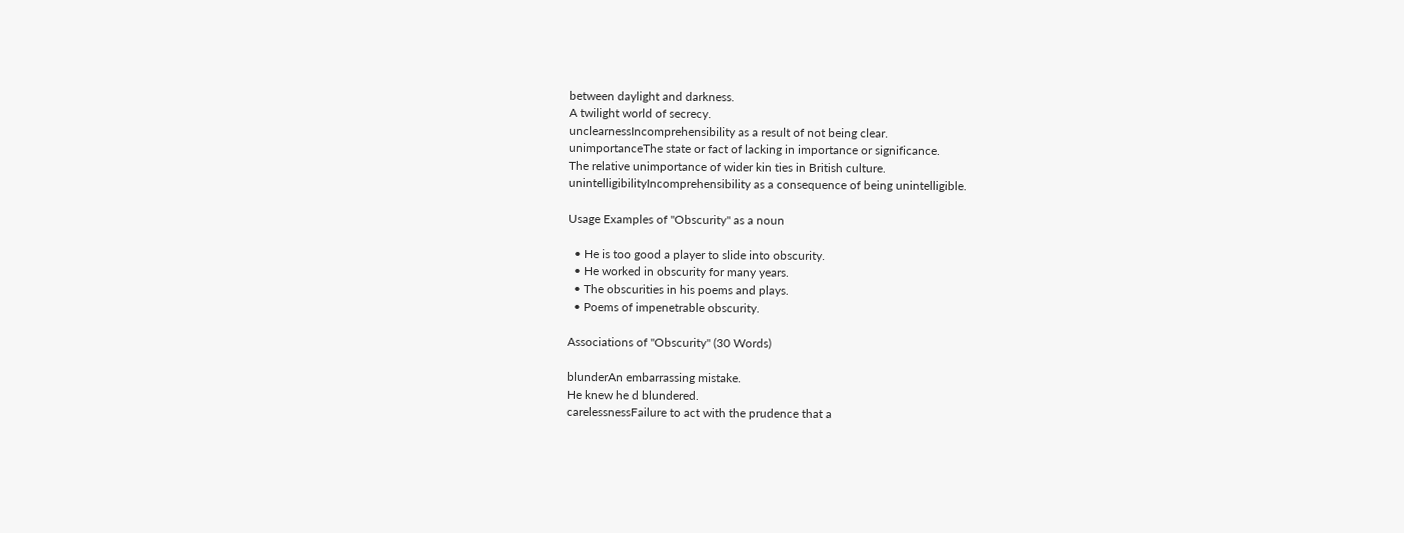between daylight and darkness.
A twilight world of secrecy.
unclearnessIncomprehensibility as a result of not being clear.
unimportanceThe state or fact of lacking in importance or significance.
The relative unimportance of wider kin ties in British culture.
unintelligibilityIncomprehensibility as a consequence of being unintelligible.

Usage Examples of "Obscurity" as a noun

  • He is too good a player to slide into obscurity.
  • He worked in obscurity for many years.
  • The obscurities in his poems and plays.
  • Poems of impenetrable obscurity.

Associations of "Obscurity" (30 Words)

blunderAn embarrassing mistake.
He knew he d blundered.
carelessnessFailure to act with the prudence that a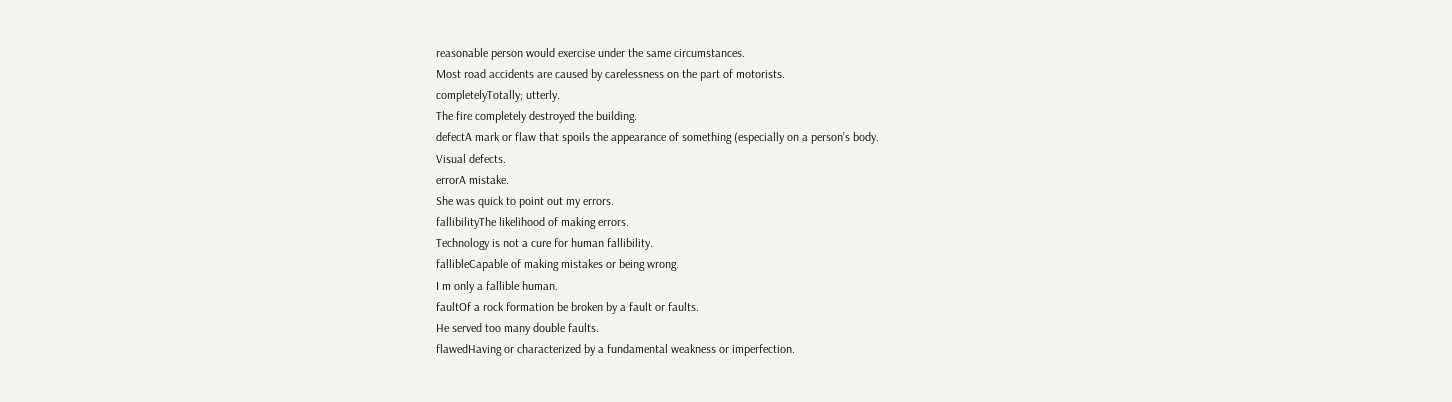reasonable person would exercise under the same circumstances.
Most road accidents are caused by carelessness on the part of motorists.
completelyTotally; utterly.
The fire completely destroyed the building.
defectA mark or flaw that spoils the appearance of something (especially on a person’s body.
Visual defects.
errorA mistake.
She was quick to point out my errors.
fallibilityThe likelihood of making errors.
Technology is not a cure for human fallibility.
fallibleCapable of making mistakes or being wrong.
I m only a fallible human.
faultOf a rock formation be broken by a fault or faults.
He served too many double faults.
flawedHaving or characterized by a fundamental weakness or imperfection.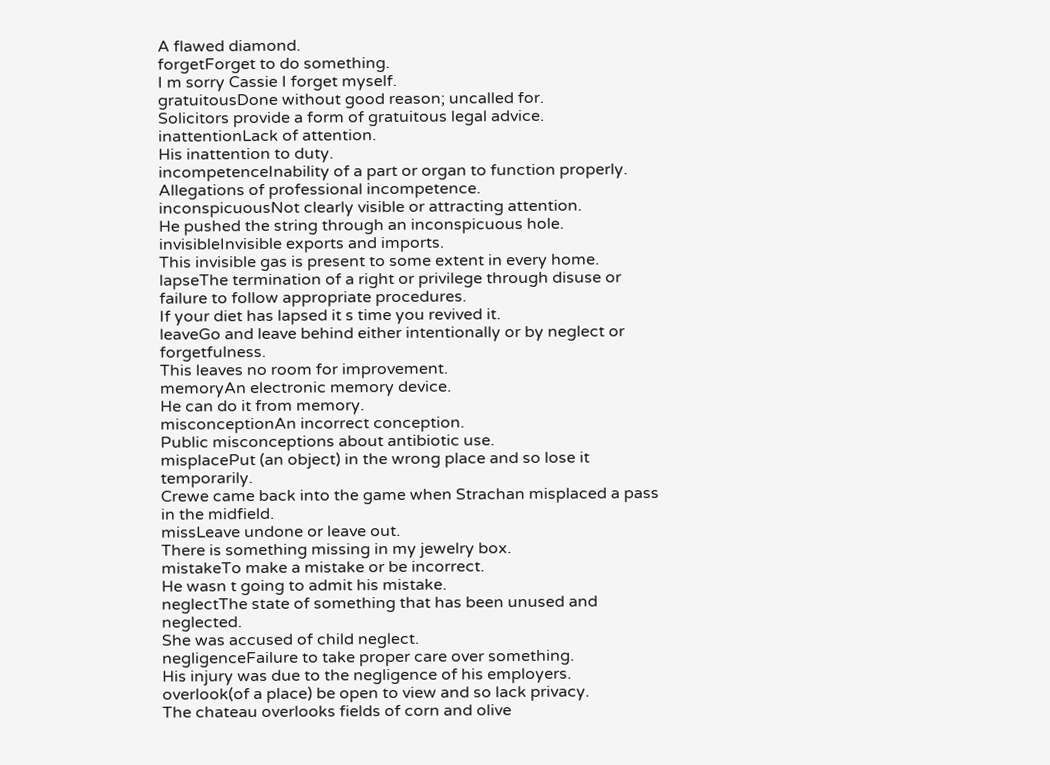A flawed diamond.
forgetForget to do something.
I m sorry Cassie I forget myself.
gratuitousDone without good reason; uncalled for.
Solicitors provide a form of gratuitous legal advice.
inattentionLack of attention.
His inattention to duty.
incompetenceInability of a part or organ to function properly.
Allegations of professional incompetence.
inconspicuousNot clearly visible or attracting attention.
He pushed the string through an inconspicuous hole.
invisibleInvisible exports and imports.
This invisible gas is present to some extent in every home.
lapseThe termination of a right or privilege through disuse or failure to follow appropriate procedures.
If your diet has lapsed it s time you revived it.
leaveGo and leave behind either intentionally or by neglect or forgetfulness.
This leaves no room for improvement.
memoryAn electronic memory device.
He can do it from memory.
misconceptionAn incorrect conception.
Public misconceptions about antibiotic use.
misplacePut (an object) in the wrong place and so lose it temporarily.
Crewe came back into the game when Strachan misplaced a pass in the midfield.
missLeave undone or leave out.
There is something missing in my jewelry box.
mistakeTo make a mistake or be incorrect.
He wasn t going to admit his mistake.
neglectThe state of something that has been unused and neglected.
She was accused of child neglect.
negligenceFailure to take proper care over something.
His injury was due to the negligence of his employers.
overlook(of a place) be open to view and so lack privacy.
The chateau overlooks fields of corn and olive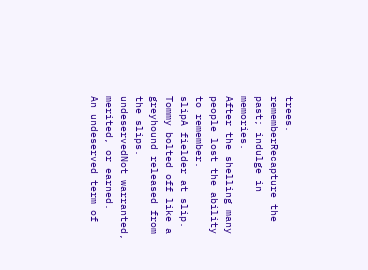trees.
rememberRecapture the past; indulge in memories.
After the shelling many people lost the ability to remember.
slipA fielder at slip.
Tommy bolted off like a greyhound released from the slips.
undeservedNot warranted, merited, or earned.
An undeserved term of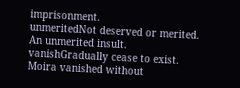imprisonment.
unmeritedNot deserved or merited.
An unmerited insult.
vanishGradually cease to exist.
Moira vanished without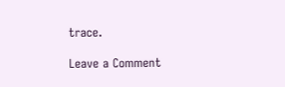trace.

Leave a Comment